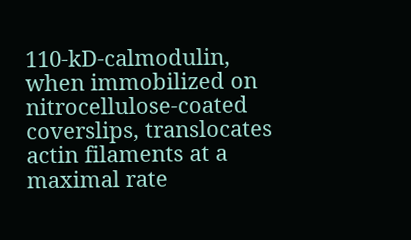110-kD-calmodulin, when immobilized on nitrocellulose-coated coverslips, translocates actin filaments at a maximal rate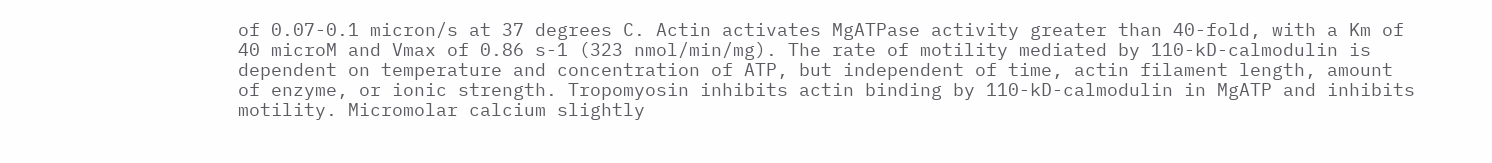of 0.07-0.1 micron/s at 37 degrees C. Actin activates MgATPase activity greater than 40-fold, with a Km of 40 microM and Vmax of 0.86 s-1 (323 nmol/min/mg). The rate of motility mediated by 110-kD-calmodulin is dependent on temperature and concentration of ATP, but independent of time, actin filament length, amount of enzyme, or ionic strength. Tropomyosin inhibits actin binding by 110-kD-calmodulin in MgATP and inhibits motility. Micromolar calcium slightly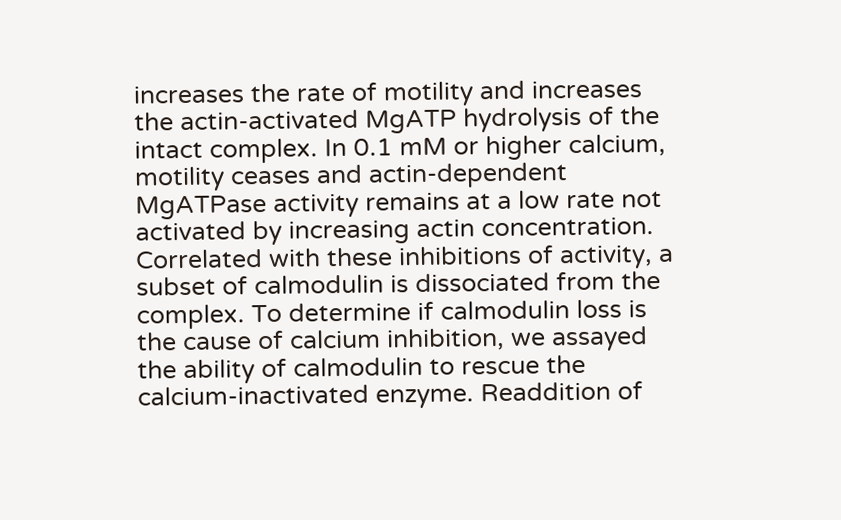increases the rate of motility and increases the actin-activated MgATP hydrolysis of the intact complex. In 0.1 mM or higher calcium, motility ceases and actin-dependent MgATPase activity remains at a low rate not activated by increasing actin concentration. Correlated with these inhibitions of activity, a subset of calmodulin is dissociated from the complex. To determine if calmodulin loss is the cause of calcium inhibition, we assayed the ability of calmodulin to rescue the calcium-inactivated enzyme. Readdition of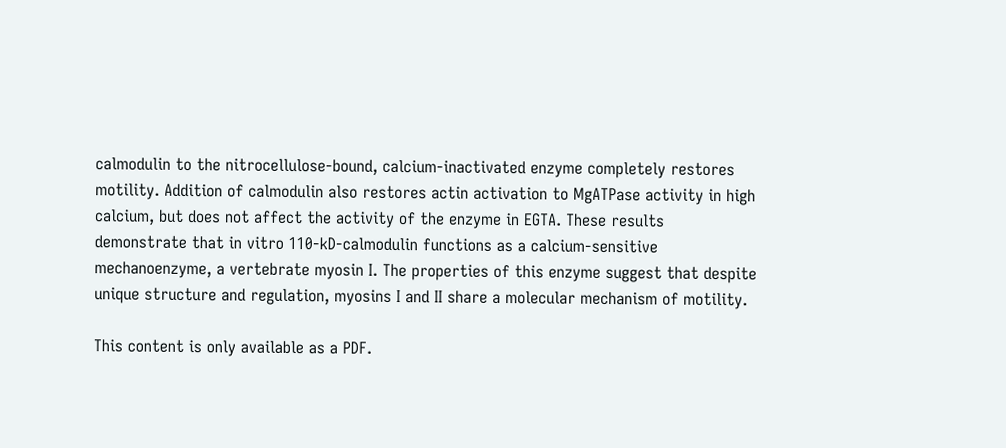calmodulin to the nitrocellulose-bound, calcium-inactivated enzyme completely restores motility. Addition of calmodulin also restores actin activation to MgATPase activity in high calcium, but does not affect the activity of the enzyme in EGTA. These results demonstrate that in vitro 110-kD-calmodulin functions as a calcium-sensitive mechanoenzyme, a vertebrate myosin I. The properties of this enzyme suggest that despite unique structure and regulation, myosins I and II share a molecular mechanism of motility.

This content is only available as a PDF.